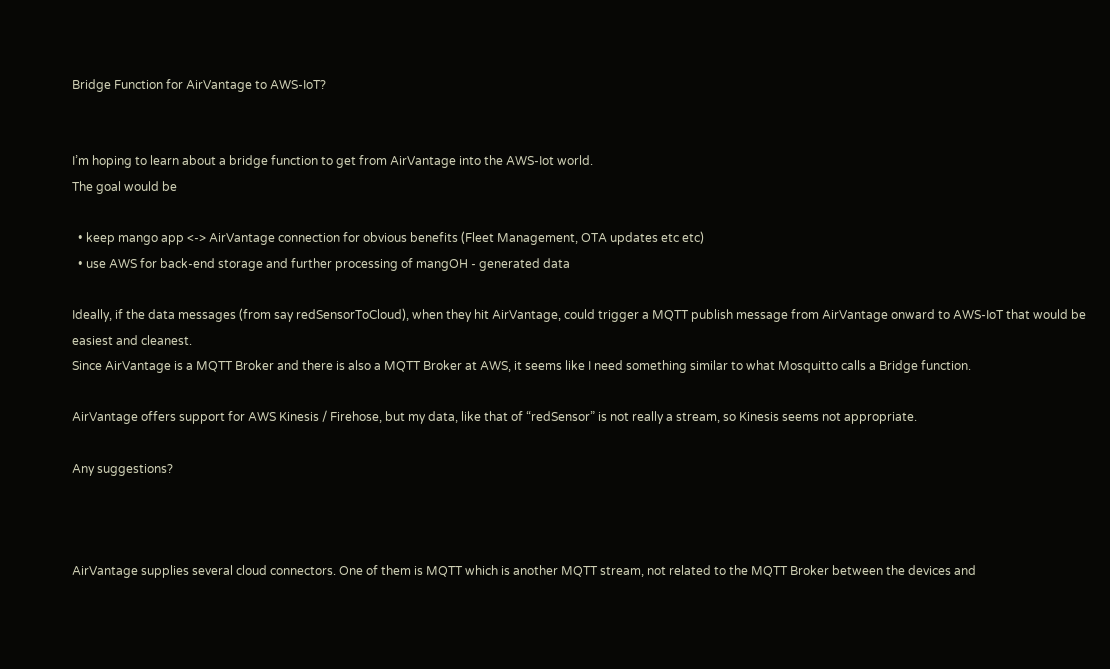Bridge Function for AirVantage to AWS-IoT?


I’m hoping to learn about a bridge function to get from AirVantage into the AWS-Iot world.
The goal would be

  • keep mango app <-> AirVantage connection for obvious benefits (Fleet Management, OTA updates etc etc)
  • use AWS for back-end storage and further processing of mangOH - generated data

Ideally, if the data messages (from say redSensorToCloud), when they hit AirVantage, could trigger a MQTT publish message from AirVantage onward to AWS-IoT that would be easiest and cleanest.
Since AirVantage is a MQTT Broker and there is also a MQTT Broker at AWS, it seems like I need something similar to what Mosquitto calls a Bridge function.

AirVantage offers support for AWS Kinesis / Firehose, but my data, like that of “redSensor” is not really a stream, so Kinesis seems not appropriate.

Any suggestions?



AirVantage supplies several cloud connectors. One of them is MQTT which is another MQTT stream, not related to the MQTT Broker between the devices and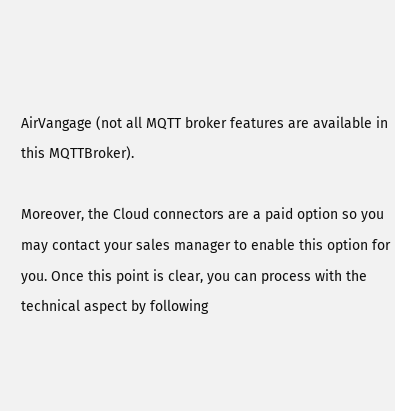AirVangage (not all MQTT broker features are available in this MQTTBroker).

Moreover, the Cloud connectors are a paid option so you may contact your sales manager to enable this option for you. Once this point is clear, you can process with the technical aspect by following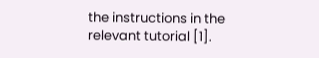the instructions in the relevant tutorial [1].